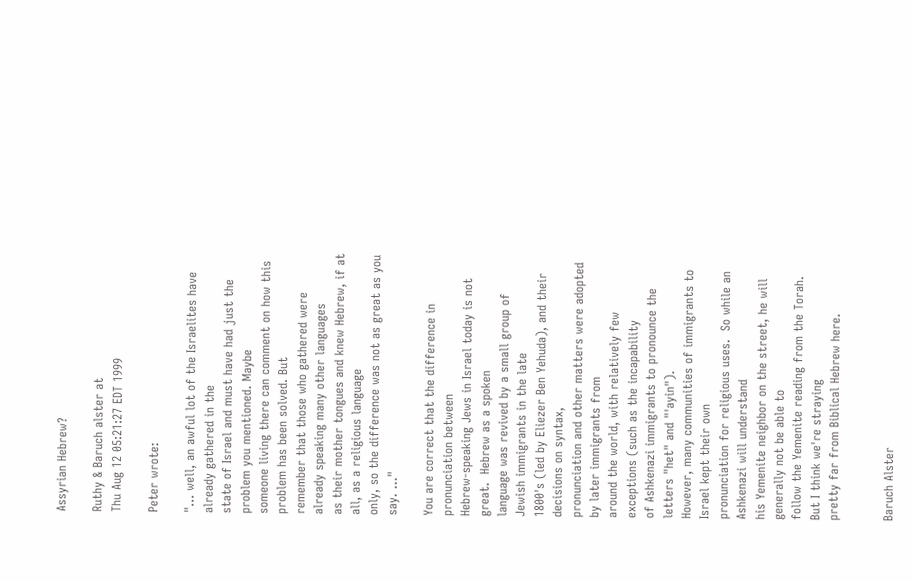Assyrian Hebrew?

Ruthy & Baruch alster at
Thu Aug 12 05:21:27 EDT 1999

Peter wrote:

"... well, an awful lot of the Israelites have already gathered in the
state of Israel and must have had just the problem you mentioned. Maybe
someone living there can comment on how this problem has been solved. But
remember that those who gathered were already speaking many other languages
as their mother tongues and knew Hebrew, if at all, as a religious language
only, so the difference was not as great as you say. ..."

You are correct that the difference in pronunciation between
Hebrew-speaking Jews in Israel today is not great.  Hebrew as a spoken
language was revived by a small group of Jewish immigrants in the late
1800's (led by Eliezer Ben Yehuda), and their decisions on syntax,
pronunciation and other matters were adopted by later immigrants from
around the world, with relatively few exceptions (such as the incapability
of Ashkenazi immigrants to pronounce the letters "het" and "'ayin").
However, many communities of immigrants to Israel kept their own
pronunciation for religious uses.  So while an Ashkenazi will understand
his Yemenite neighbor on the street, he will generally not be able to
follow the Yemenite reading from the Torah.  But I think we're straying
pretty far from Biblical Hebrew here.


Baruch Alster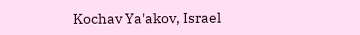Kochav Ya'akov, Israel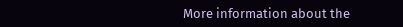More information about the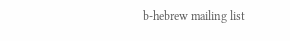b-hebrew mailing list